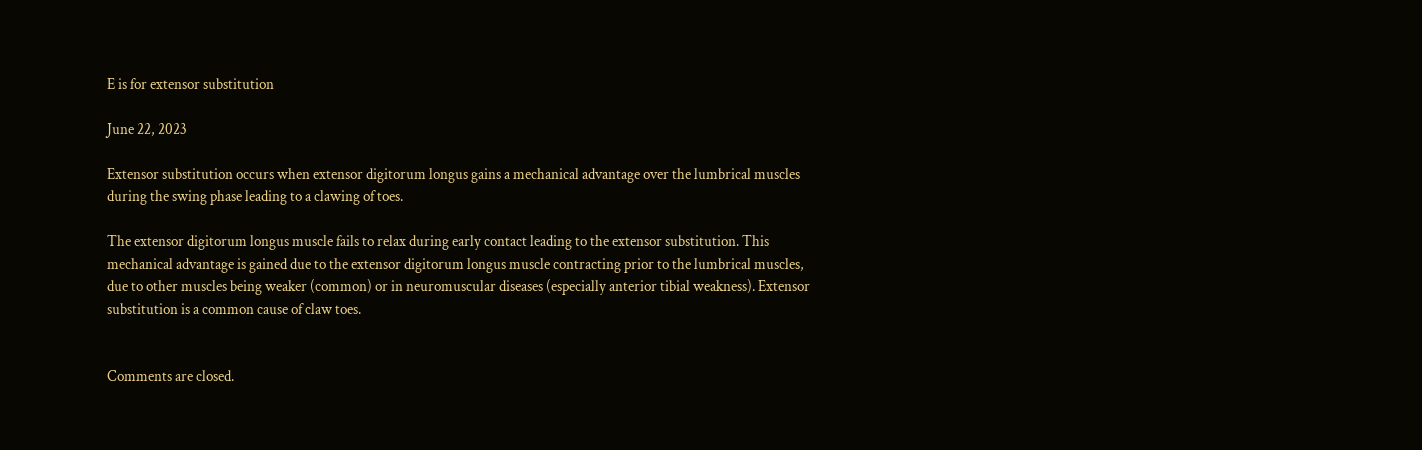E is for extensor substitution

June 22, 2023

Extensor substitution occurs when extensor digitorum longus gains a mechanical advantage over the lumbrical muscles during the swing phase leading to a clawing of toes.

The extensor digitorum longus muscle fails to relax during early contact leading to the extensor substitution. This mechanical advantage is gained due to the extensor digitorum longus muscle contracting prior to the lumbrical muscles, due to other muscles being weaker (common) or in neuromuscular diseases (especially anterior tibial weakness). Extensor substitution is a common cause of claw toes.


Comments are closed.